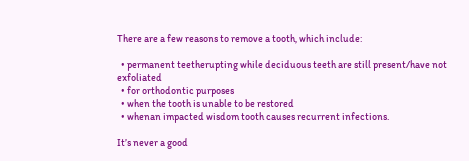There are a few reasons to remove a tooth, which include:

  • permanent teetherupting while deciduous teeth are still present/have not exfoliated
  • for orthodontic purposes
  • when the tooth is unable to be restored
  • whenan impacted wisdom tooth causes recurrent infections.

It’s never a good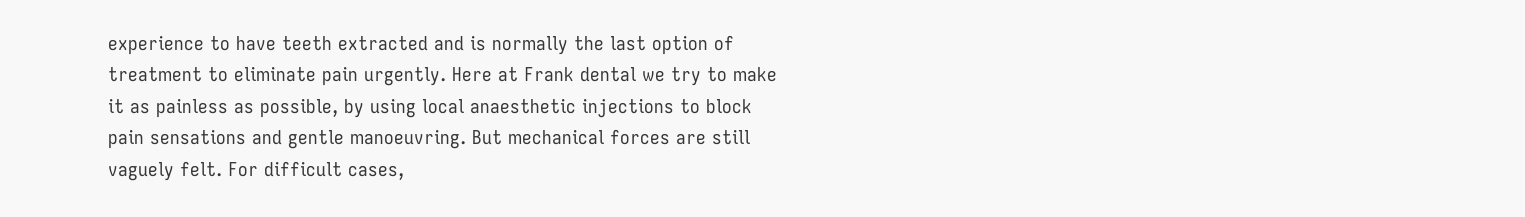experience to have teeth extracted and is normally the last option of treatment to eliminate pain urgently. Here at Frank dental we try to make it as painless as possible, by using local anaesthetic injections to block pain sensations and gentle manoeuvring. But mechanical forces are still vaguely felt. For difficult cases,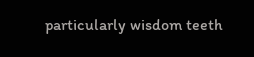particularly wisdom teeth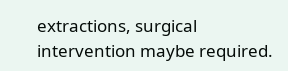extractions, surgical intervention maybe required.